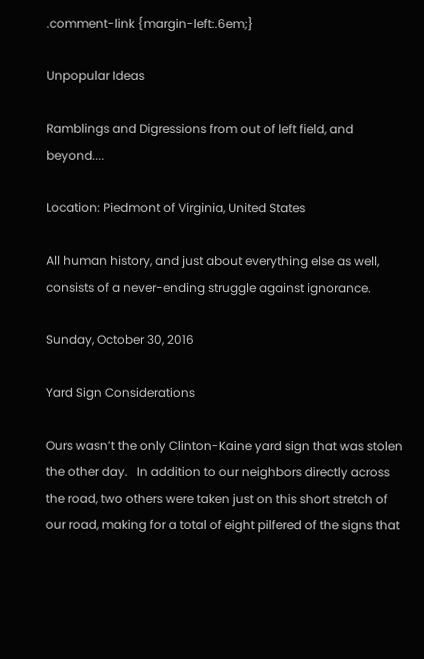.comment-link {margin-left:.6em;}

Unpopular Ideas

Ramblings and Digressions from out of left field, and beyond....

Location: Piedmont of Virginia, United States

All human history, and just about everything else as well, consists of a never-ending struggle against ignorance.

Sunday, October 30, 2016

Yard Sign Considerations

Ours wasn’t the only Clinton-Kaine yard sign that was stolen the other day.   In addition to our neighbors directly across the road, two others were taken just on this short stretch of our road, making for a total of eight pilfered of the signs that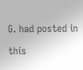G. had posted in this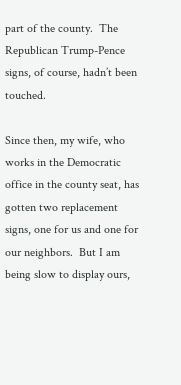part of the county.  The Republican Trump-Pence signs, of course, hadn’t been touched.

Since then, my wife, who works in the Democratic office in the county seat, has gotten two replacement signs, one for us and one for our neighbors.  But I am being slow to display ours,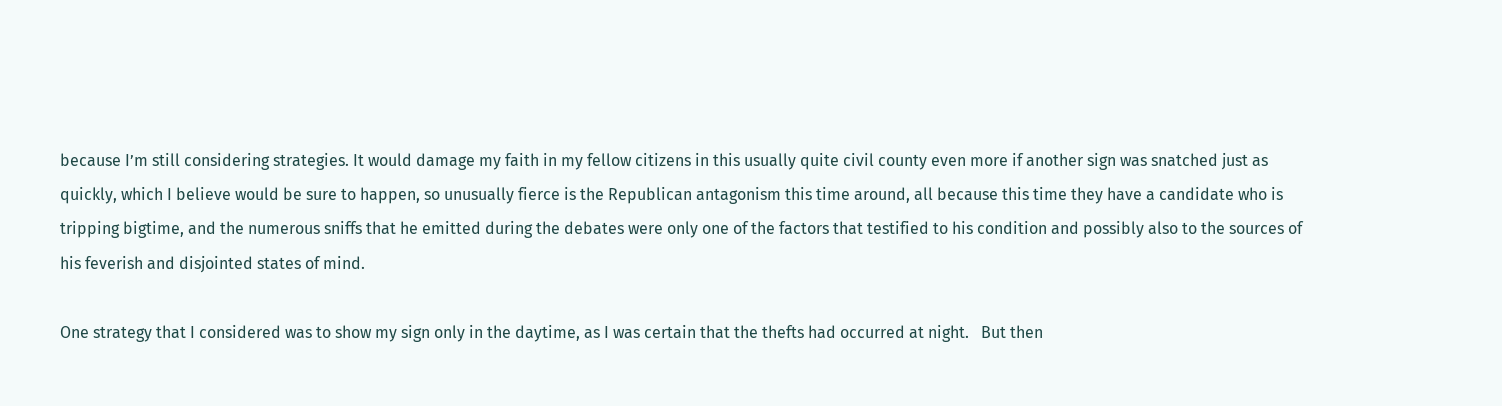because I’m still considering strategies. It would damage my faith in my fellow citizens in this usually quite civil county even more if another sign was snatched just as quickly, which I believe would be sure to happen, so unusually fierce is the Republican antagonism this time around, all because this time they have a candidate who is tripping bigtime, and the numerous sniffs that he emitted during the debates were only one of the factors that testified to his condition and possibly also to the sources of his feverish and disjointed states of mind.

One strategy that I considered was to show my sign only in the daytime, as I was certain that the thefts had occurred at night.   But then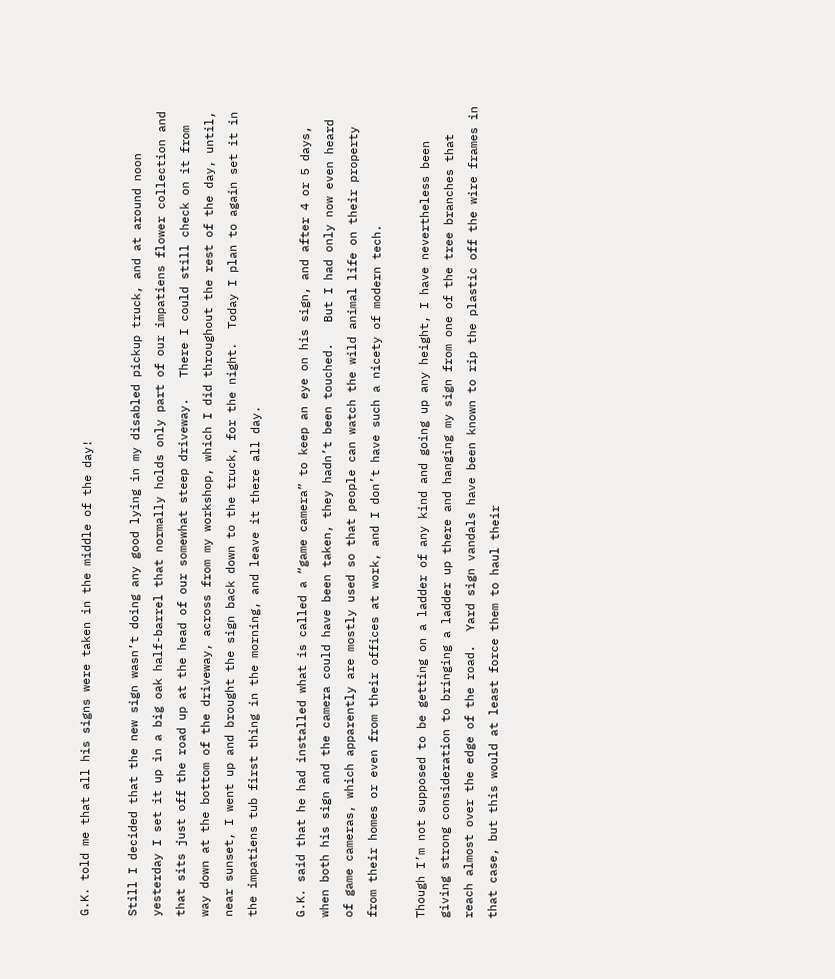G.K. told me that all his signs were taken in the middle of the day!

Still I decided that the new sign wasn’t doing any good lying in my disabled pickup truck, and at around noon yesterday I set it up in a big oak half-barrel that normally holds only part of our impatiens flower collection and that sits just off the road up at the head of our somewhat steep driveway.   There I could still check on it from way down at the bottom of the driveway, across from my workshop, which I did throughout the rest of the day, until, near sunset, I went up and brought the sign back down to the truck, for the night.  Today I plan to again set it in the impatiens tub first thing in the morning, and leave it there all day.

G.K. said that he had installed what is called a “game camera” to keep an eye on his sign, and after 4 or 5 days, when both his sign and the camera could have been taken, they hadn’t been touched.   But I had only now even heard of game cameras, which apparently are mostly used so that people can watch the wild animal life on their property from their homes or even from their offices at work, and I don’t have such a nicety of modern tech.

Though I’m not supposed to be getting on a ladder of any kind and going up any height, I have nevertheless been giving strong consideration to bringing a ladder up there and hanging my sign from one of the tree branches that reach almost over the edge of the road.  Yard sign vandals have been known to rip the plastic off the wire frames in that case, but this would at least force them to haul their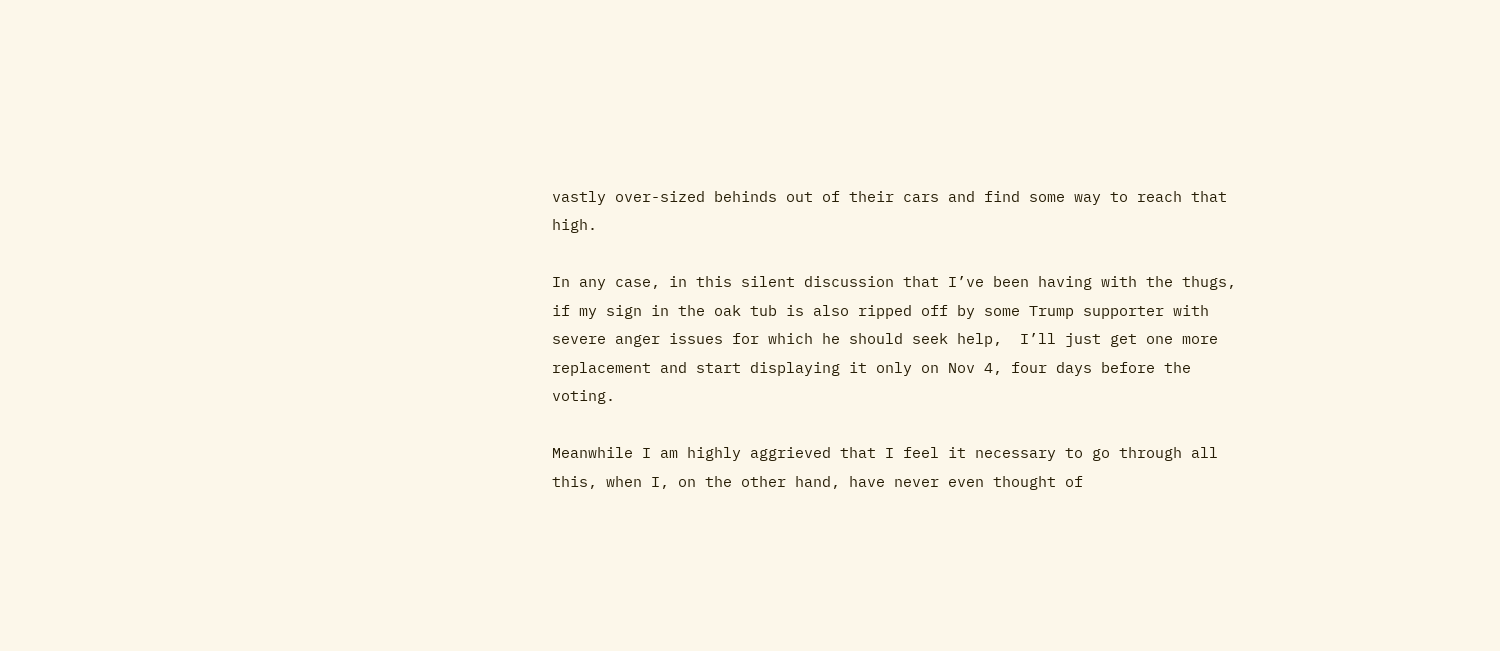vastly over-sized behinds out of their cars and find some way to reach that high.

In any case, in this silent discussion that I’ve been having with the thugs, if my sign in the oak tub is also ripped off by some Trump supporter with severe anger issues for which he should seek help,  I’ll just get one more replacement and start displaying it only on Nov 4, four days before the voting.

Meanwhile I am highly aggrieved that I feel it necessary to go through all this, when I, on the other hand, have never even thought of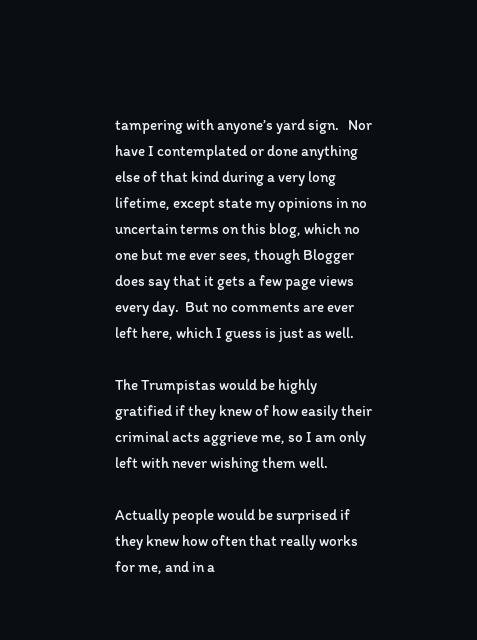tampering with anyone’s yard sign.   Nor have I contemplated or done anything else of that kind during a very long lifetime, except state my opinions in no uncertain terms on this blog, which no one but me ever sees, though Blogger does say that it gets a few page views every day.  But no comments are ever left here, which I guess is just as well.

The Trumpistas would be highly gratified if they knew of how easily their criminal acts aggrieve me, so I am only left with never wishing them well.

Actually people would be surprised if they knew how often that really works for me, and in a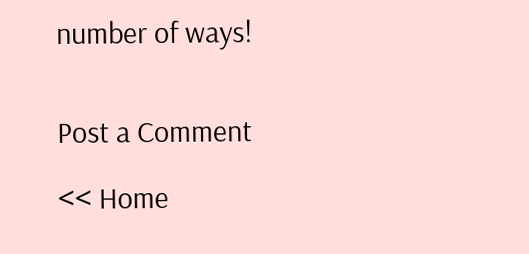number of ways!


Post a Comment

<< Home